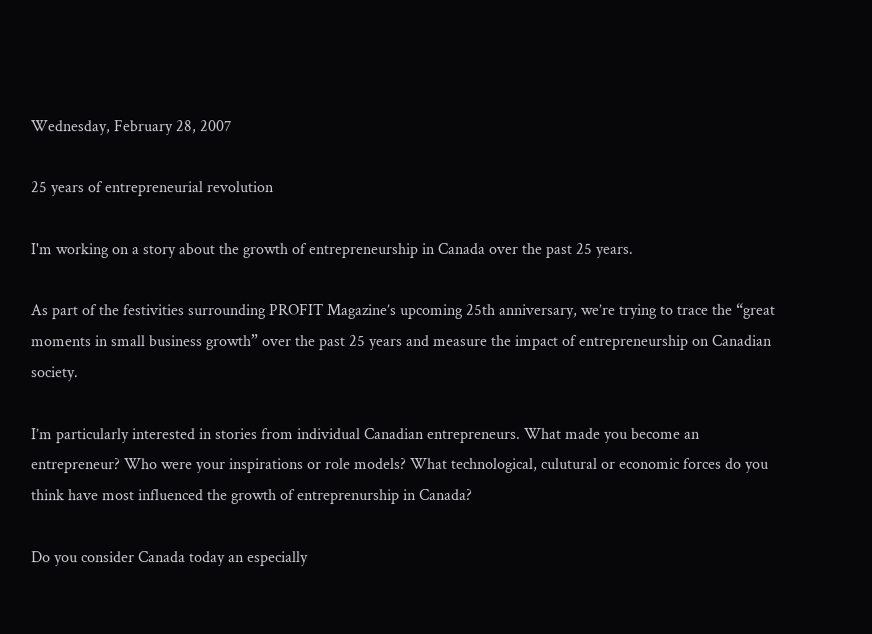Wednesday, February 28, 2007

25 years of entrepreneurial revolution

I'm working on a story about the growth of entrepreneurship in Canada over the past 25 years.

As part of the festivities surrounding PROFIT Magazine’s upcoming 25th anniversary, we’re trying to trace the “great moments in small business growth” over the past 25 years and measure the impact of entrepreneurship on Canadian society.

I’m particularly interested in stories from individual Canadian entrepreneurs. What made you become an entrepreneur? Who were your inspirations or role models? What technological, culutural or economic forces do you think have most influenced the growth of entreprenurship in Canada?

Do you consider Canada today an especially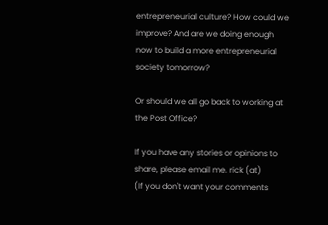entrepreneurial culture? How could we improve? And are we doing enough now to build a more entrepreneurial society tomorrow?

Or should we all go back to working at the Post Office?

If you have any stories or opinions to share, please email me. rick (at)
(If you don't want your comments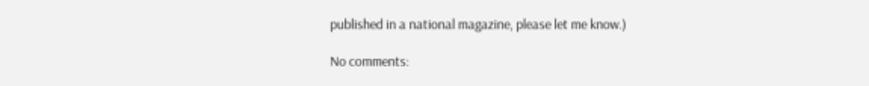published in a national magazine, please let me know.)

No comments: